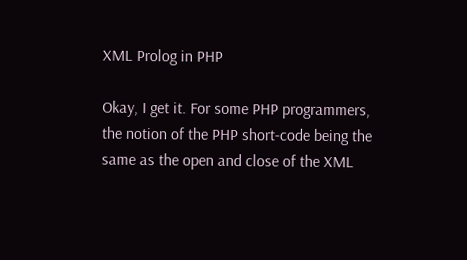XML Prolog in PHP

Okay, I get it. For some PHP programmers, the notion of the PHP short-code being the same as the open and close of the XML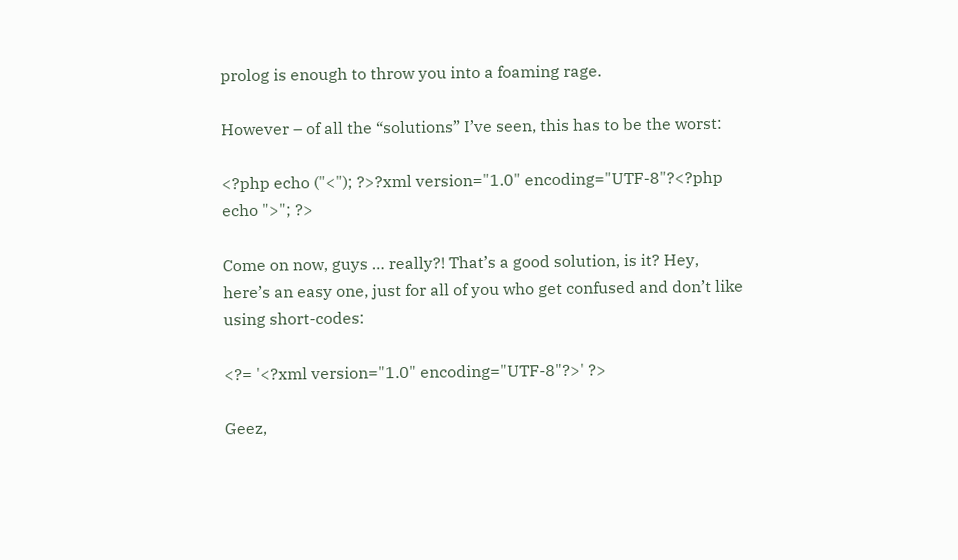prolog is enough to throw you into a foaming rage.

However – of all the “solutions” I’ve seen, this has to be the worst:

<?php echo ("<"); ?>?xml version="1.0" encoding="UTF-8"?<?php echo ">"; ?>

Come on now, guys … really?! That’s a good solution, is it? Hey, here’s an easy one, just for all of you who get confused and don’t like using short-codes:

<?= '<?xml version="1.0" encoding="UTF-8"?>' ?>

Geez,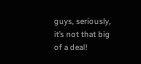guys, seriously, it’s not that big of a deal!